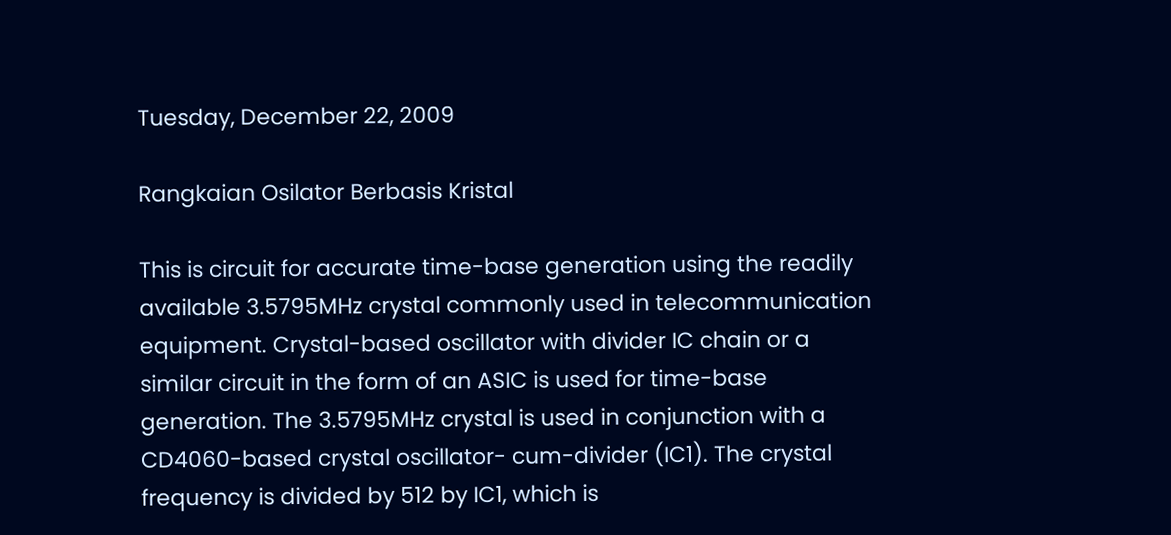Tuesday, December 22, 2009

Rangkaian Osilator Berbasis Kristal

This is circuit for accurate time-base generation using the readily available 3.5795MHz crystal commonly used in telecommunication equipment. Crystal-based oscillator with divider IC chain or a similar circuit in the form of an ASIC is used for time-base generation. The 3.5795MHz crystal is used in conjunction with a CD4060-based crystal oscillator- cum-divider (IC1). The crystal frequency is divided by 512 by IC1, which is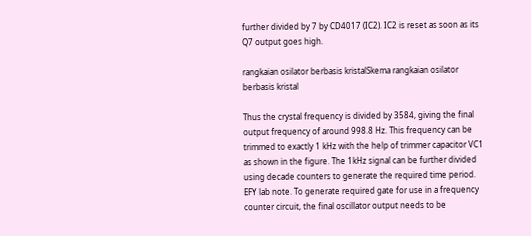further divided by 7 by CD4017 (IC2). IC2 is reset as soon as its Q7 output goes high.

rangkaian osilator berbasis kristalSkema rangkaian osilator berbasis kristal

Thus the crystal frequency is divided by 3584, giving the final output frequency of around 998.8 Hz. This frequency can be trimmed to exactly 1 kHz with the help of trimmer capacitor VC1 as shown in the figure. The 1kHz signal can be further divided using decade counters to generate the required time period. EFY lab note. To generate required gate for use in a frequency counter circuit, the final oscillator output needs to be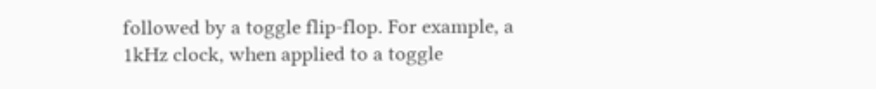followed by a toggle flip-flop. For example, a 1kHz clock, when applied to a toggle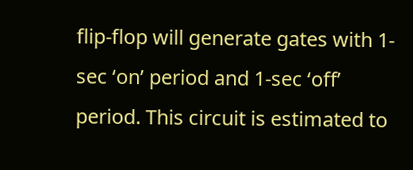flip-flop will generate gates with 1-sec ‘on’ period and 1-sec ‘off’ period. This circuit is estimated to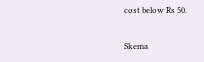cost below Rs 50.

Skema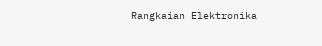Rangkaian Elektronika